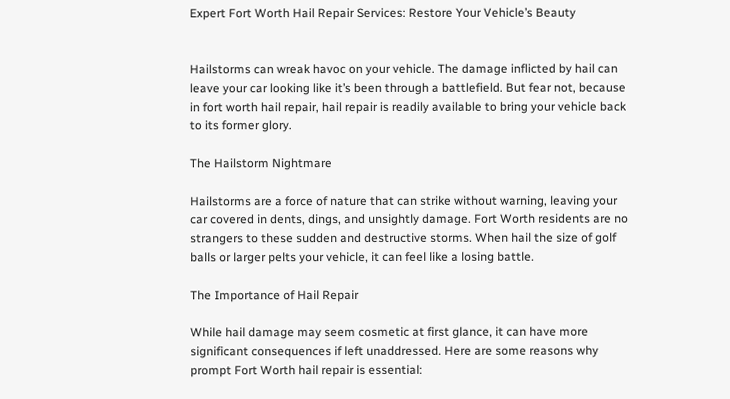Expert Fort Worth Hail Repair Services: Restore Your Vehicle’s Beauty


Hailstorms can wreak havoc on your vehicle. The damage inflicted by hail can leave your car looking like it’s been through a battlefield. But fear not, because in fort worth hail repair, hail repair is readily available to bring your vehicle back to its former glory.

The Hailstorm Nightmare

Hailstorms are a force of nature that can strike without warning, leaving your car covered in dents, dings, and unsightly damage. Fort Worth residents are no strangers to these sudden and destructive storms. When hail the size of golf balls or larger pelts your vehicle, it can feel like a losing battle.

The Importance of Hail Repair

While hail damage may seem cosmetic at first glance, it can have more significant consequences if left unaddressed. Here are some reasons why prompt Fort Worth hail repair is essential: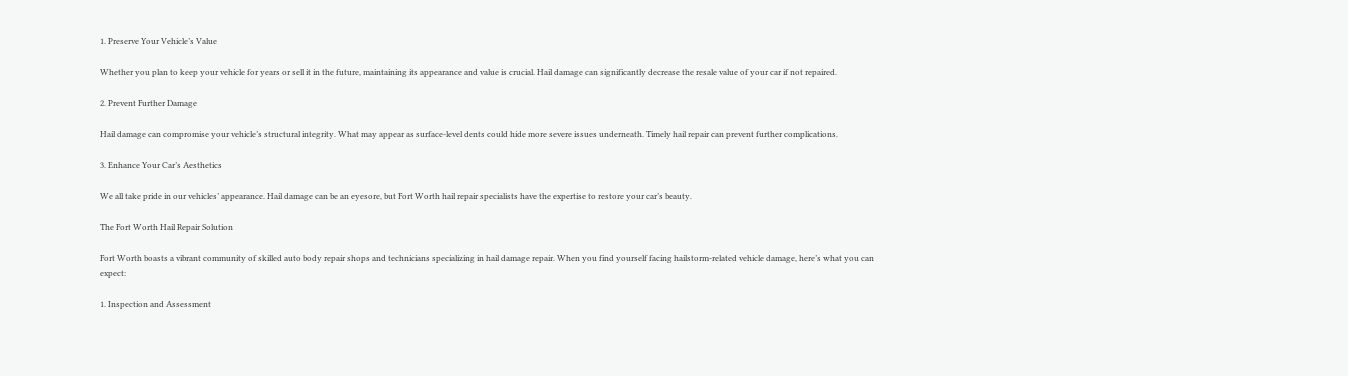1. Preserve Your Vehicle’s Value

Whether you plan to keep your vehicle for years or sell it in the future, maintaining its appearance and value is crucial. Hail damage can significantly decrease the resale value of your car if not repaired.

2. Prevent Further Damage

Hail damage can compromise your vehicle’s structural integrity. What may appear as surface-level dents could hide more severe issues underneath. Timely hail repair can prevent further complications.

3. Enhance Your Car’s Aesthetics

We all take pride in our vehicles’ appearance. Hail damage can be an eyesore, but Fort Worth hail repair specialists have the expertise to restore your car’s beauty.

The Fort Worth Hail Repair Solution

Fort Worth boasts a vibrant community of skilled auto body repair shops and technicians specializing in hail damage repair. When you find yourself facing hailstorm-related vehicle damage, here’s what you can expect:

1. Inspection and Assessment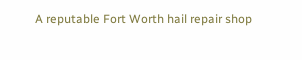A reputable Fort Worth hail repair shop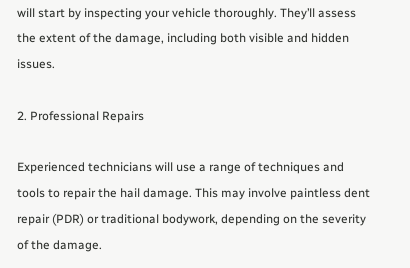will start by inspecting your vehicle thoroughly. They’ll assess the extent of the damage, including both visible and hidden issues.

2. Professional Repairs

Experienced technicians will use a range of techniques and tools to repair the hail damage. This may involve paintless dent repair (PDR) or traditional bodywork, depending on the severity of the damage.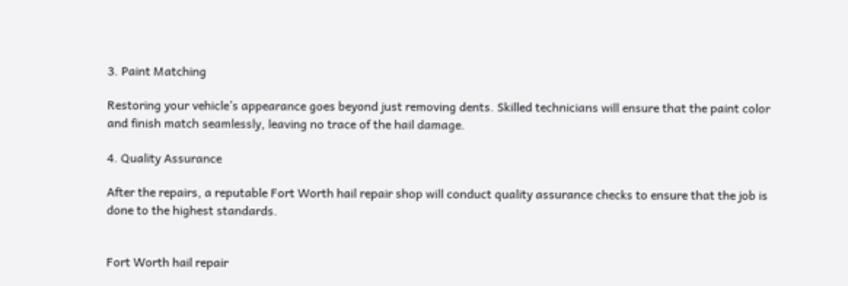3. Paint Matching

Restoring your vehicle’s appearance goes beyond just removing dents. Skilled technicians will ensure that the paint color and finish match seamlessly, leaving no trace of the hail damage.

4. Quality Assurance

After the repairs, a reputable Fort Worth hail repair shop will conduct quality assurance checks to ensure that the job is done to the highest standards.


Fort Worth hail repair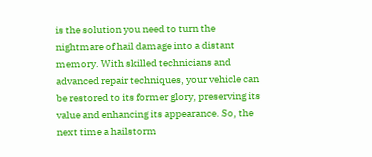is the solution you need to turn the nightmare of hail damage into a distant memory. With skilled technicians and advanced repair techniques, your vehicle can be restored to its former glory, preserving its value and enhancing its appearance. So, the next time a hailstorm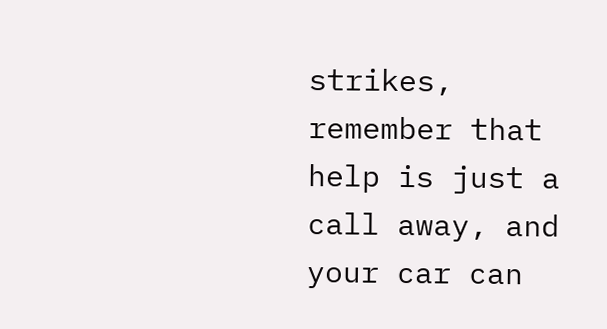strikes, remember that help is just a call away, and your car can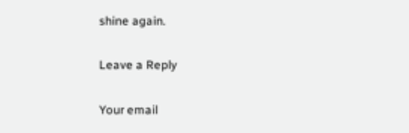shine again.

Leave a Reply

Your email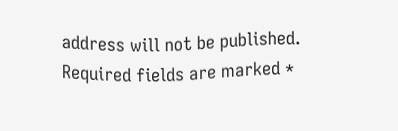address will not be published. Required fields are marked *